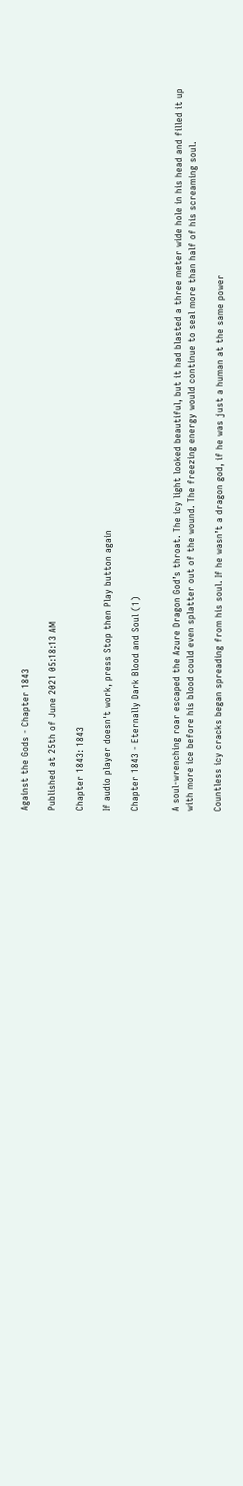Against the Gods - Chapter 1843

Published at 25th of June 2021 05:18:13 AM

Chapter 1843: 1843

If audio player doesn't work, press Stop then Play button again

Chapter 1843 - Eternally Dark Blood and Soul (1)


A soul-wrenching roar escaped the Azure Dragon God’s throat. The icy light looked beautiful, but it had blasted a three meter wide hole in his head and filled it up with more ice before his blood could even splatter out of the wound. The freezing energy would continue to seal more than half of his screaming soul.

Countless icy cracks began spreading from his soul. If he wasn’t a dragon god, if he was just a human at the same power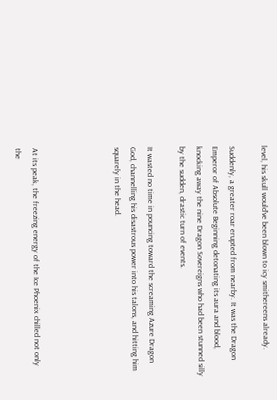level, his skull would’ve been blown to icy smithereens already.

Suddenly, a greater roar erupted from nearby. It was the Dragon Emperor of Absolute Beginning detonating its aura and blood, knocking away the nine Dragon Sovereigns who had been stunned silly by the sudden, drastic turn of events.

It wasted no time in pouncing toward the screaming Azure Dragon God, channelling his disastrous power into his talons, and hitting him squarely in the head.




At its peak, the freezing energy of the Ice Phoenix chilled not only the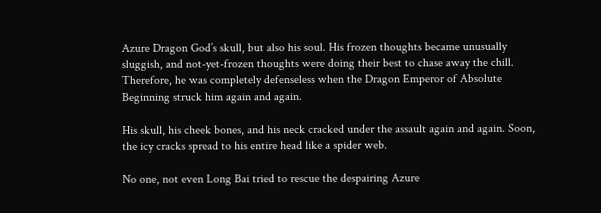Azure Dragon God’s skull, but also his soul. His frozen thoughts became unusually sluggish, and not-yet-frozen thoughts were doing their best to chase away the chill. Therefore, he was completely defenseless when the Dragon Emperor of Absolute Beginning struck him again and again.

His skull, his cheek bones, and his neck cracked under the assault again and again. Soon, the icy cracks spread to his entire head like a spider web.

No one, not even Long Bai tried to rescue the despairing Azure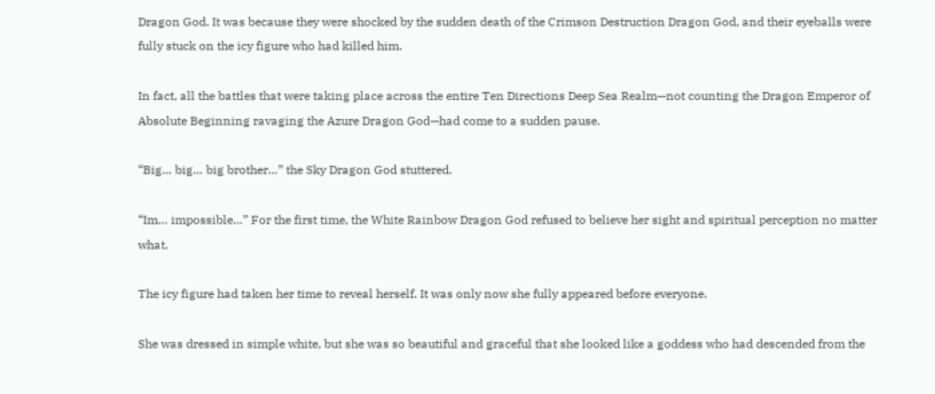Dragon God. It was because they were shocked by the sudden death of the Crimson Destruction Dragon God, and their eyeballs were fully stuck on the icy figure who had killed him.

In fact, all the battles that were taking place across the entire Ten Directions Deep Sea Realm—not counting the Dragon Emperor of Absolute Beginning ravaging the Azure Dragon God—had come to a sudden pause.

“Big… big… big brother…” the Sky Dragon God stuttered.

“Im… impossible…” For the first time, the White Rainbow Dragon God refused to believe her sight and spiritual perception no matter what.

The icy figure had taken her time to reveal herself. It was only now she fully appeared before everyone.

She was dressed in simple white, but she was so beautiful and graceful that she looked like a goddess who had descended from the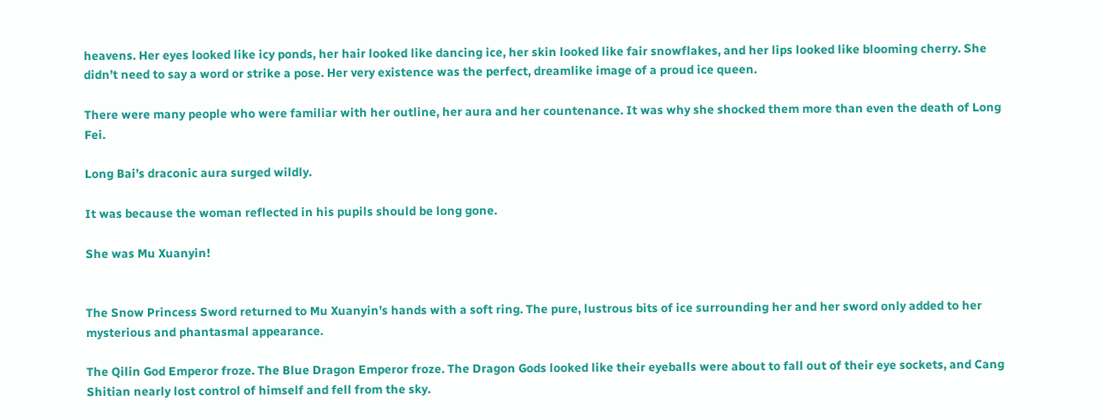heavens. Her eyes looked like icy ponds, her hair looked like dancing ice, her skin looked like fair snowflakes, and her lips looked like blooming cherry. She didn’t need to say a word or strike a pose. Her very existence was the perfect, dreamlike image of a proud ice queen.

There were many people who were familiar with her outline, her aura and her countenance. It was why she shocked them more than even the death of Long Fei.

Long Bai’s draconic aura surged wildly.

It was because the woman reflected in his pupils should be long gone.

She was Mu Xuanyin!


The Snow Princess Sword returned to Mu Xuanyin’s hands with a soft ring. The pure, lustrous bits of ice surrounding her and her sword only added to her mysterious and phantasmal appearance.

The Qilin God Emperor froze. The Blue Dragon Emperor froze. The Dragon Gods looked like their eyeballs were about to fall out of their eye sockets, and Cang Shitian nearly lost control of himself and fell from the sky.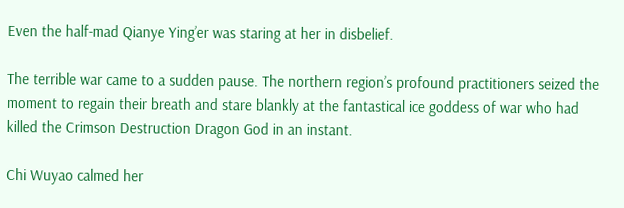Even the half-mad Qianye Ying’er was staring at her in disbelief.

The terrible war came to a sudden pause. The northern region’s profound practitioners seized the moment to regain their breath and stare blankly at the fantastical ice goddess of war who had killed the Crimson Destruction Dragon God in an instant.

Chi Wuyao calmed her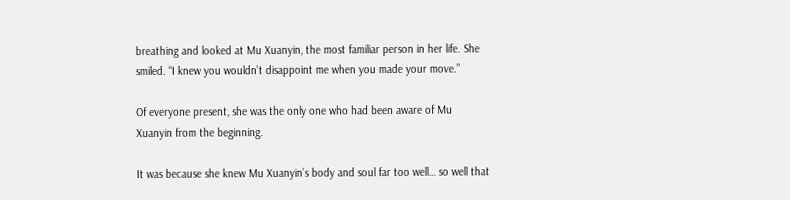breathing and looked at Mu Xuanyin, the most familiar person in her life. She smiled. “I knew you wouldn’t disappoint me when you made your move.”

Of everyone present, she was the only one who had been aware of Mu Xuanyin from the beginning.

It was because she knew Mu Xuanyin’s body and soul far too well… so well that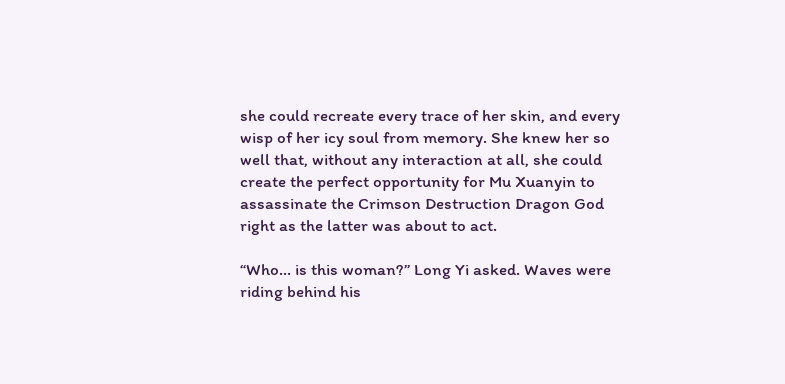she could recreate every trace of her skin, and every wisp of her icy soul from memory. She knew her so well that, without any interaction at all, she could create the perfect opportunity for Mu Xuanyin to assassinate the Crimson Destruction Dragon God right as the latter was about to act.

“Who… is this woman?” Long Yi asked. Waves were riding behind his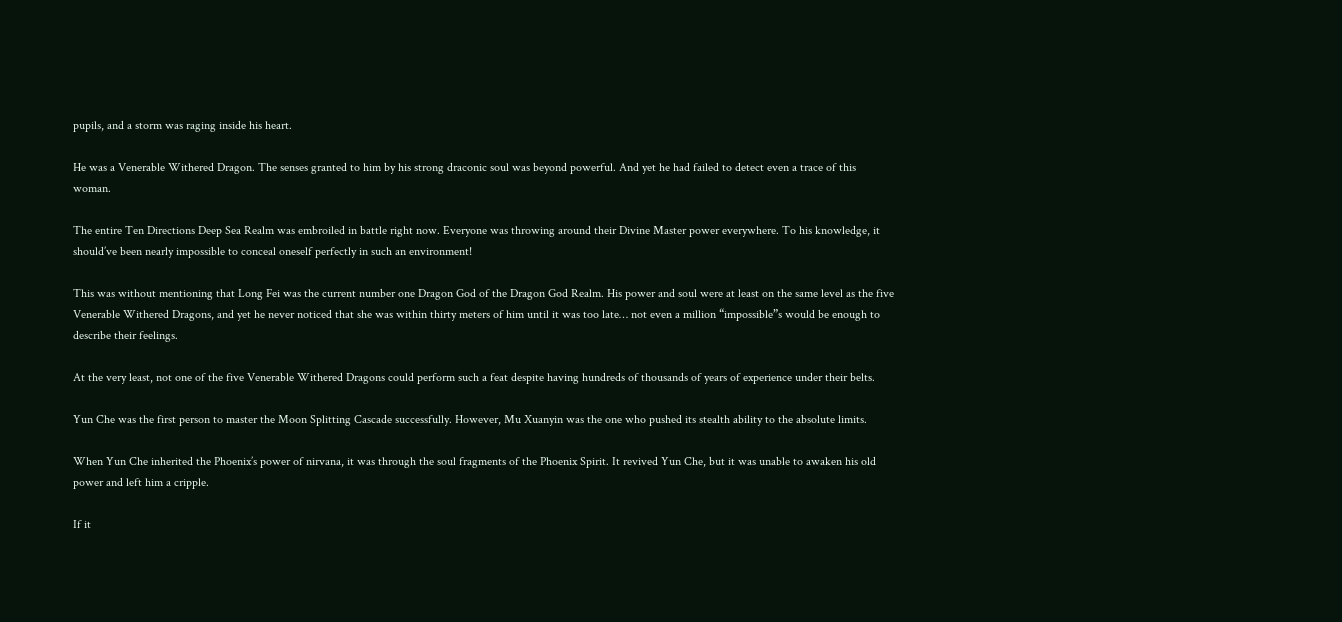pupils, and a storm was raging inside his heart.

He was a Venerable Withered Dragon. The senses granted to him by his strong draconic soul was beyond powerful. And yet he had failed to detect even a trace of this woman.

The entire Ten Directions Deep Sea Realm was embroiled in battle right now. Everyone was throwing around their Divine Master power everywhere. To his knowledge, it should’ve been nearly impossible to conceal oneself perfectly in such an environment!

This was without mentioning that Long Fei was the current number one Dragon God of the Dragon God Realm. His power and soul were at least on the same level as the five Venerable Withered Dragons, and yet he never noticed that she was within thirty meters of him until it was too late… not even a million “impossible”s would be enough to describe their feelings.

At the very least, not one of the five Venerable Withered Dragons could perform such a feat despite having hundreds of thousands of years of experience under their belts.

Yun Che was the first person to master the Moon Splitting Cascade successfully. However, Mu Xuanyin was the one who pushed its stealth ability to the absolute limits.

When Yun Che inherited the Phoenix’s power of nirvana, it was through the soul fragments of the Phoenix Spirit. It revived Yun Che, but it was unable to awaken his old power and left him a cripple.

If it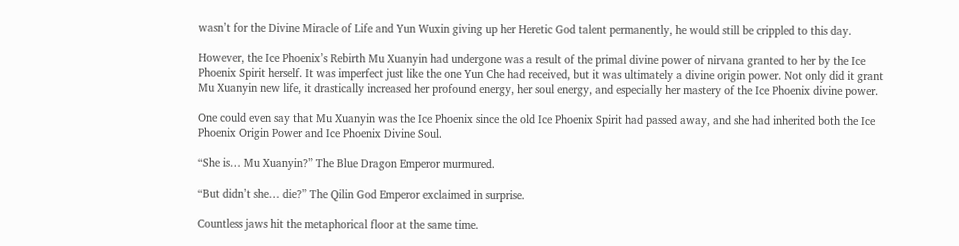wasn’t for the Divine Miracle of Life and Yun Wuxin giving up her Heretic God talent permanently, he would still be crippled to this day.

However, the Ice Phoenix’s Rebirth Mu Xuanyin had undergone was a result of the primal divine power of nirvana granted to her by the Ice Phoenix Spirit herself. It was imperfect just like the one Yun Che had received, but it was ultimately a divine origin power. Not only did it grant Mu Xuanyin new life, it drastically increased her profound energy, her soul energy, and especially her mastery of the Ice Phoenix divine power.

One could even say that Mu Xuanyin was the Ice Phoenix since the old Ice Phoenix Spirit had passed away, and she had inherited both the Ice Phoenix Origin Power and Ice Phoenix Divine Soul.

“She is… Mu Xuanyin?” The Blue Dragon Emperor murmured.

“But didn’t she… die?” The Qilin God Emperor exclaimed in surprise.

Countless jaws hit the metaphorical floor at the same time.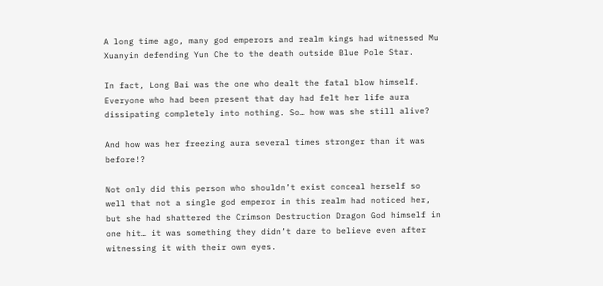A long time ago, many god emperors and realm kings had witnessed Mu Xuanyin defending Yun Che to the death outside Blue Pole Star.

In fact, Long Bai was the one who dealt the fatal blow himself. Everyone who had been present that day had felt her life aura dissipating completely into nothing. So… how was she still alive?

And how was her freezing aura several times stronger than it was before!?

Not only did this person who shouldn’t exist conceal herself so well that not a single god emperor in this realm had noticed her, but she had shattered the Crimson Destruction Dragon God himself in one hit… it was something they didn’t dare to believe even after witnessing it with their own eyes.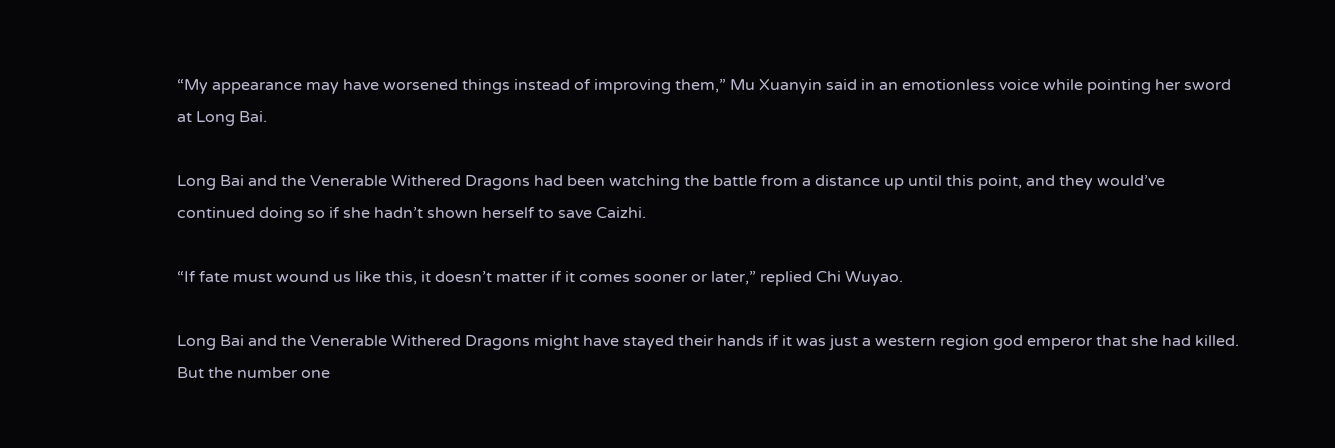“My appearance may have worsened things instead of improving them,” Mu Xuanyin said in an emotionless voice while pointing her sword at Long Bai.

Long Bai and the Venerable Withered Dragons had been watching the battle from a distance up until this point, and they would’ve continued doing so if she hadn’t shown herself to save Caizhi.

“If fate must wound us like this, it doesn’t matter if it comes sooner or later,” replied Chi Wuyao.

Long Bai and the Venerable Withered Dragons might have stayed their hands if it was just a western region god emperor that she had killed. But the number one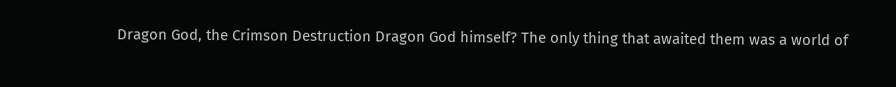Dragon God, the Crimson Destruction Dragon God himself? The only thing that awaited them was a world of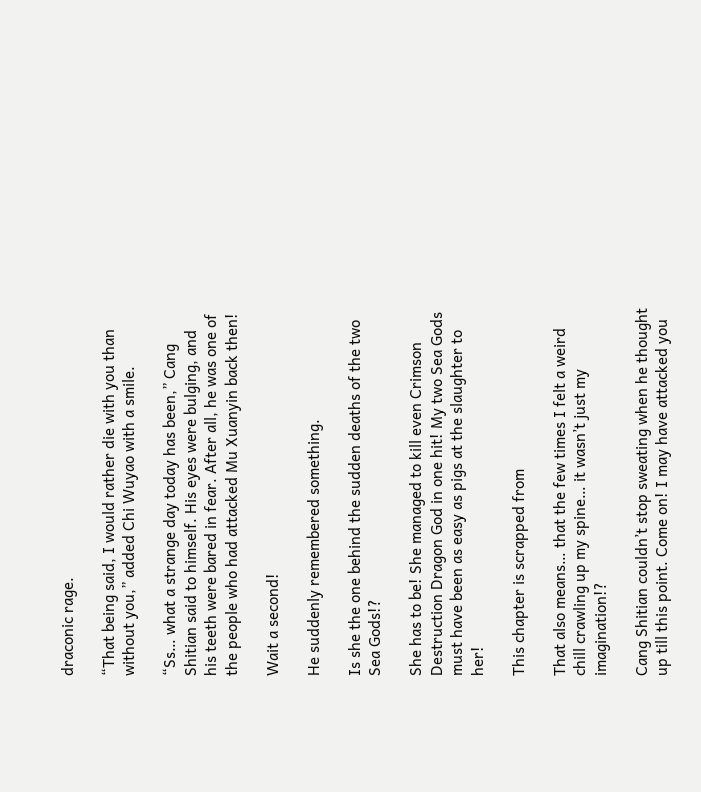draconic rage.

“That being said, I would rather die with you than without you,” added Chi Wuyao with a smile.

“Ss… what a strange day today has been,” Cang Shitian said to himself. His eyes were bulging, and his teeth were bared in fear. After all, he was one of the people who had attacked Mu Xuanyin back then!

Wait a second!

He suddenly remembered something.

Is she the one behind the sudden deaths of the two Sea Gods!?

She has to be! She managed to kill even Crimson Destruction Dragon God in one hit! My two Sea Gods must have been as easy as pigs at the slaughter to her!

This chapter is scrapped from

That also means… that the few times I felt a weird chill crawling up my spine… it wasn’t just my imagination!?

Cang Shitian couldn’t stop sweating when he thought up till this point. Come on! I may have attacked you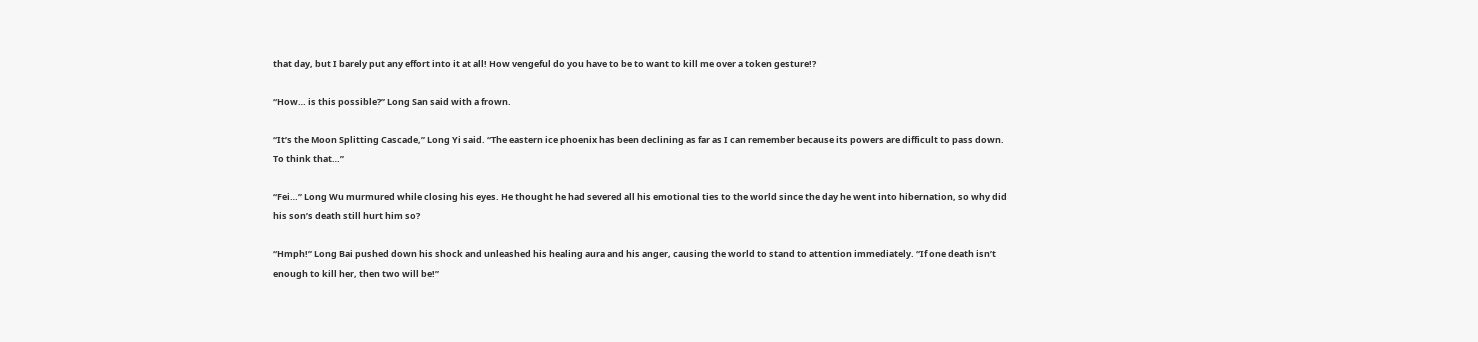that day, but I barely put any effort into it at all! How vengeful do you have to be to want to kill me over a token gesture!?

“How… is this possible?” Long San said with a frown.

“It’s the Moon Splitting Cascade,” Long Yi said. “The eastern ice phoenix has been declining as far as I can remember because its powers are difficult to pass down. To think that…”

“Fei…” Long Wu murmured while closing his eyes. He thought he had severed all his emotional ties to the world since the day he went into hibernation, so why did his son’s death still hurt him so?

“Hmph!” Long Bai pushed down his shock and unleashed his healing aura and his anger, causing the world to stand to attention immediately. “If one death isn’t enough to kill her, then two will be!”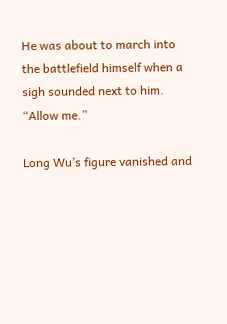He was about to march into the battlefield himself when a sigh sounded next to him. “Allow me.”

Long Wu’s figure vanished and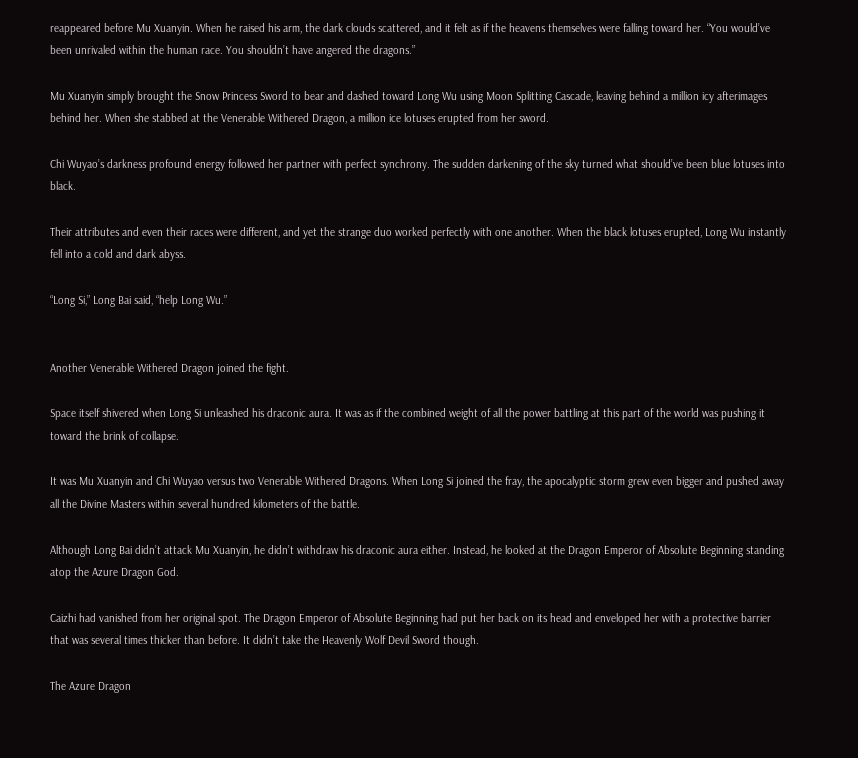reappeared before Mu Xuanyin. When he raised his arm, the dark clouds scattered, and it felt as if the heavens themselves were falling toward her. “You would’ve been unrivaled within the human race. You shouldn’t have angered the dragons.”

Mu Xuanyin simply brought the Snow Princess Sword to bear and dashed toward Long Wu using Moon Splitting Cascade, leaving behind a million icy afterimages behind her. When she stabbed at the Venerable Withered Dragon, a million ice lotuses erupted from her sword.

Chi Wuyao’s darkness profound energy followed her partner with perfect synchrony. The sudden darkening of the sky turned what should’ve been blue lotuses into black.

Their attributes and even their races were different, and yet the strange duo worked perfectly with one another. When the black lotuses erupted, Long Wu instantly fell into a cold and dark abyss.

“Long Si,” Long Bai said, “help Long Wu.”


Another Venerable Withered Dragon joined the fight.

Space itself shivered when Long Si unleashed his draconic aura. It was as if the combined weight of all the power battling at this part of the world was pushing it toward the brink of collapse.

It was Mu Xuanyin and Chi Wuyao versus two Venerable Withered Dragons. When Long Si joined the fray, the apocalyptic storm grew even bigger and pushed away all the Divine Masters within several hundred kilometers of the battle.

Although Long Bai didn’t attack Mu Xuanyin, he didn’t withdraw his draconic aura either. Instead, he looked at the Dragon Emperor of Absolute Beginning standing atop the Azure Dragon God.

Caizhi had vanished from her original spot. The Dragon Emperor of Absolute Beginning had put her back on its head and enveloped her with a protective barrier that was several times thicker than before. It didn’t take the Heavenly Wolf Devil Sword though.

The Azure Dragon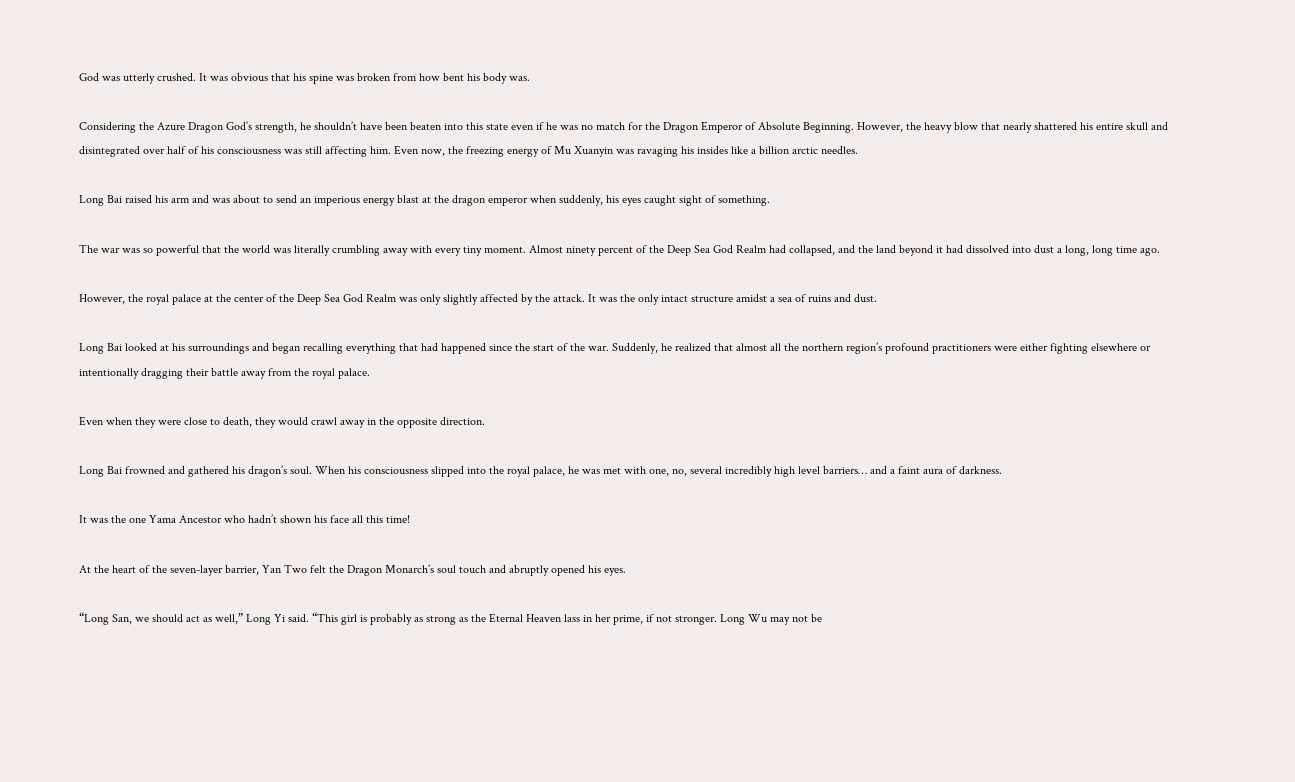God was utterly crushed. It was obvious that his spine was broken from how bent his body was.

Considering the Azure Dragon God’s strength, he shouldn’t have been beaten into this state even if he was no match for the Dragon Emperor of Absolute Beginning. However, the heavy blow that nearly shattered his entire skull and disintegrated over half of his consciousness was still affecting him. Even now, the freezing energy of Mu Xuanyin was ravaging his insides like a billion arctic needles.

Long Bai raised his arm and was about to send an imperious energy blast at the dragon emperor when suddenly, his eyes caught sight of something.

The war was so powerful that the world was literally crumbling away with every tiny moment. Almost ninety percent of the Deep Sea God Realm had collapsed, and the land beyond it had dissolved into dust a long, long time ago.

However, the royal palace at the center of the Deep Sea God Realm was only slightly affected by the attack. It was the only intact structure amidst a sea of ruins and dust.

Long Bai looked at his surroundings and began recalling everything that had happened since the start of the war. Suddenly, he realized that almost all the northern region’s profound practitioners were either fighting elsewhere or intentionally dragging their battle away from the royal palace.

Even when they were close to death, they would crawl away in the opposite direction.

Long Bai frowned and gathered his dragon’s soul. When his consciousness slipped into the royal palace, he was met with one, no, several incredibly high level barriers… and a faint aura of darkness.

It was the one Yama Ancestor who hadn’t shown his face all this time!

At the heart of the seven-layer barrier, Yan Two felt the Dragon Monarch’s soul touch and abruptly opened his eyes.

“Long San, we should act as well,” Long Yi said. “This girl is probably as strong as the Eternal Heaven lass in her prime, if not stronger. Long Wu may not be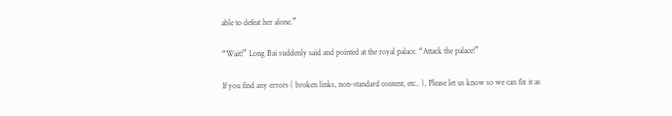able to defeat her alone.”

“Wait!” Long Bai suddenly said and pointed at the royal palace. “Attack the palace!”

If you find any errors ( broken links, non-standard content, etc.. ), Please let us know so we can fix it as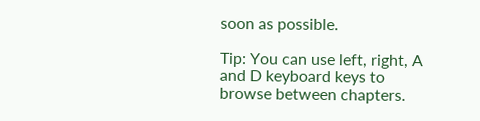soon as possible.

Tip: You can use left, right, A and D keyboard keys to browse between chapters.